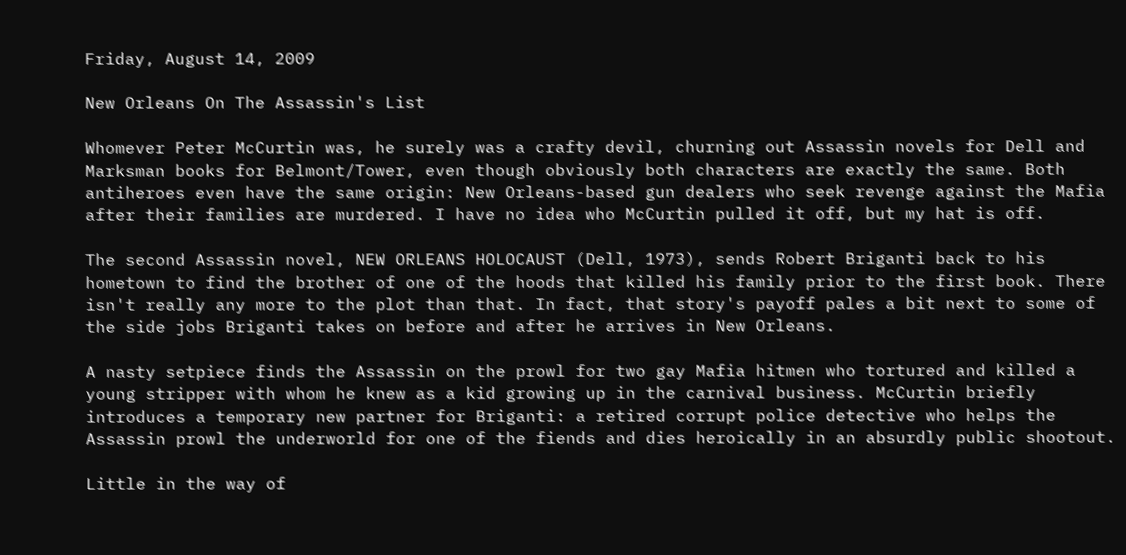Friday, August 14, 2009

New Orleans On The Assassin's List

Whomever Peter McCurtin was, he surely was a crafty devil, churning out Assassin novels for Dell and Marksman books for Belmont/Tower, even though obviously both characters are exactly the same. Both antiheroes even have the same origin: New Orleans-based gun dealers who seek revenge against the Mafia after their families are murdered. I have no idea who McCurtin pulled it off, but my hat is off.

The second Assassin novel, NEW ORLEANS HOLOCAUST (Dell, 1973), sends Robert Briganti back to his hometown to find the brother of one of the hoods that killed his family prior to the first book. There isn't really any more to the plot than that. In fact, that story's payoff pales a bit next to some of the side jobs Briganti takes on before and after he arrives in New Orleans.

A nasty setpiece finds the Assassin on the prowl for two gay Mafia hitmen who tortured and killed a young stripper with whom he knew as a kid growing up in the carnival business. McCurtin briefly introduces a temporary new partner for Briganti: a retired corrupt police detective who helps the Assassin prowl the underworld for one of the fiends and dies heroically in an absurdly public shootout.

Little in the way of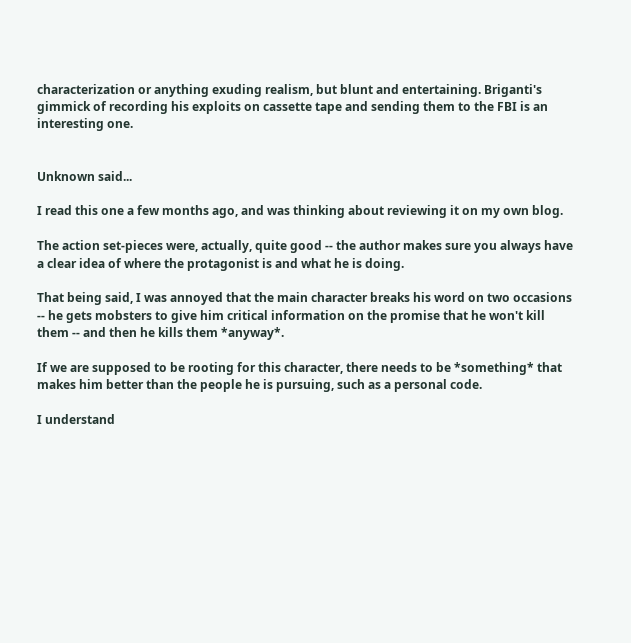characterization or anything exuding realism, but blunt and entertaining. Briganti's gimmick of recording his exploits on cassette tape and sending them to the FBI is an interesting one.


Unknown said...

I read this one a few months ago, and was thinking about reviewing it on my own blog.

The action set-pieces were, actually, quite good -- the author makes sure you always have a clear idea of where the protagonist is and what he is doing.

That being said, I was annoyed that the main character breaks his word on two occasions -- he gets mobsters to give him critical information on the promise that he won't kill them -- and then he kills them *anyway*.

If we are supposed to be rooting for this character, there needs to be *something* that makes him better than the people he is pursuing, such as a personal code.

I understand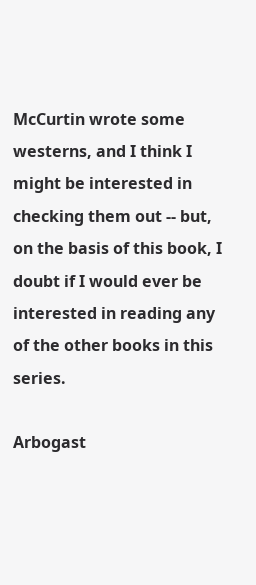McCurtin wrote some westerns, and I think I might be interested in checking them out -- but, on the basis of this book, I doubt if I would ever be interested in reading any of the other books in this series.

Arbogast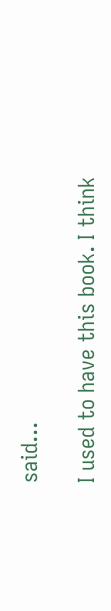said...

I used to have this book. I think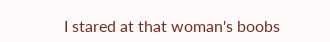I stared at that woman's boobs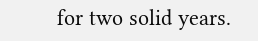for two solid years.